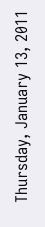Thursday, January 13, 2011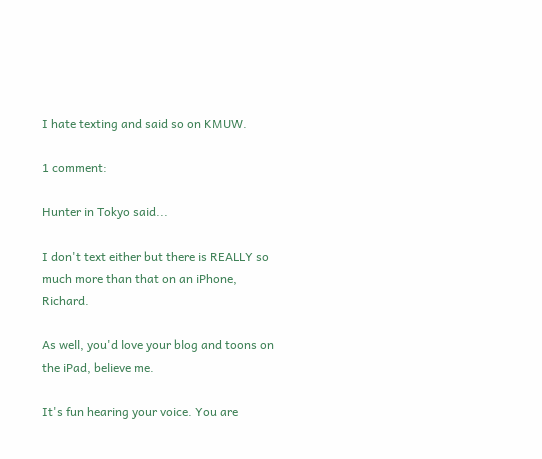I hate texting and said so on KMUW.

1 comment:

Hunter in Tokyo said...

I don't text either but there is REALLY so much more than that on an iPhone, Richard.

As well, you'd love your blog and toons on the iPad, believe me.

It's fun hearing your voice. You are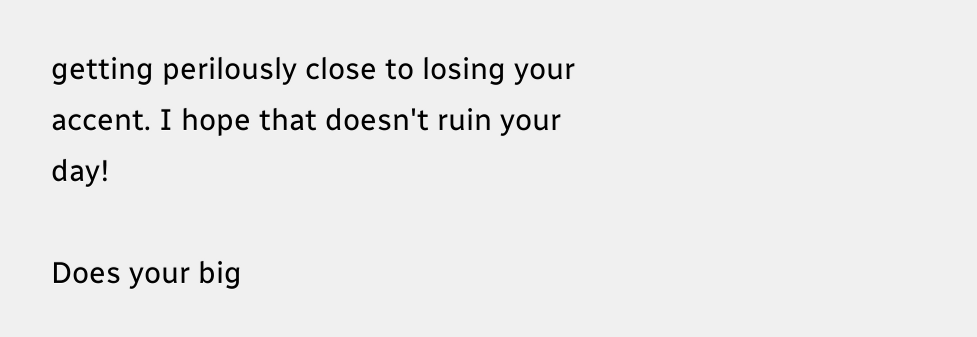getting perilously close to losing your accent. I hope that doesn't ruin your day!

Does your big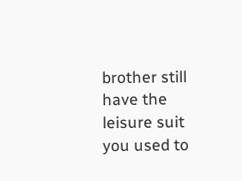brother still have the leisure suit you used to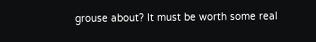grouse about? It must be worth some real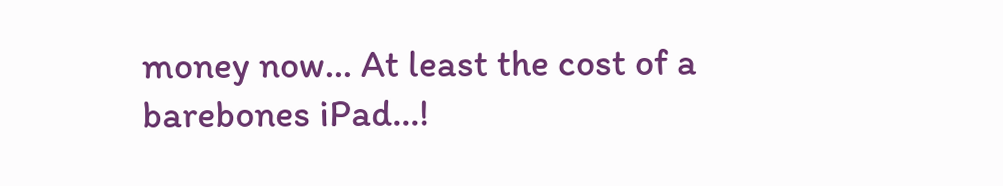money now... At least the cost of a barebones iPad...!